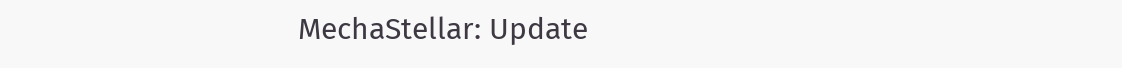MechaStellar: Update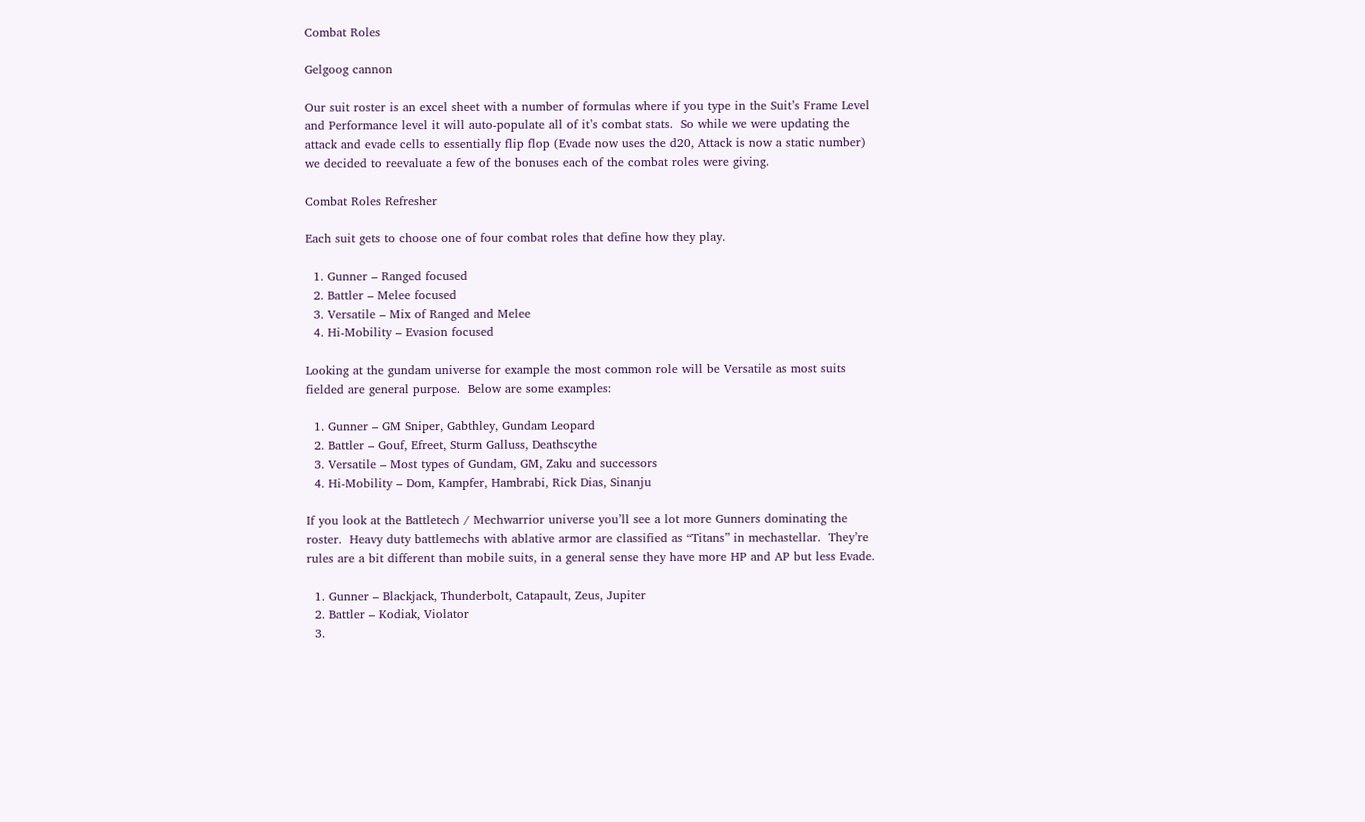Combat Roles

Gelgoog cannon

Our suit roster is an excel sheet with a number of formulas where if you type in the Suit’s Frame Level and Performance level it will auto-populate all of it’s combat stats.  So while we were updating the attack and evade cells to essentially flip flop (Evade now uses the d20, Attack is now a static number) we decided to reevaluate a few of the bonuses each of the combat roles were giving.

Combat Roles Refresher

Each suit gets to choose one of four combat roles that define how they play.

  1. Gunner – Ranged focused
  2. Battler – Melee focused
  3. Versatile – Mix of Ranged and Melee
  4. Hi-Mobility – Evasion focused

Looking at the gundam universe for example the most common role will be Versatile as most suits fielded are general purpose.  Below are some examples:

  1. Gunner – GM Sniper, Gabthley, Gundam Leopard
  2. Battler – Gouf, Efreet, Sturm Galluss, Deathscythe
  3. Versatile – Most types of Gundam, GM, Zaku and successors
  4. Hi-Mobility – Dom, Kampfer, Hambrabi, Rick Dias, Sinanju

If you look at the Battletech / Mechwarrior universe you’ll see a lot more Gunners dominating the roster.  Heavy duty battlemechs with ablative armor are classified as “Titans” in mechastellar.  They’re rules are a bit different than mobile suits, in a general sense they have more HP and AP but less Evade.

  1. Gunner – Blackjack, Thunderbolt, Catapault, Zeus, Jupiter
  2. Battler – Kodiak, Violator
  3.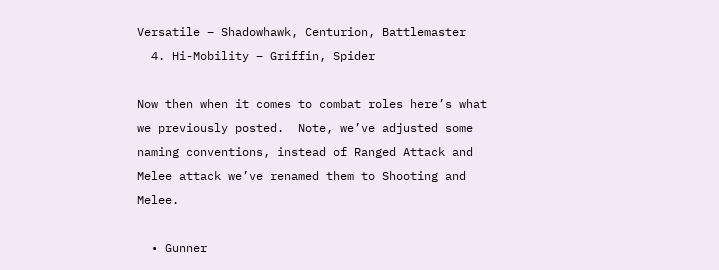Versatile – Shadowhawk, Centurion, Battlemaster
  4. Hi-Mobility – Griffin, Spider

Now then when it comes to combat roles here’s what we previously posted.  Note, we’ve adjusted some naming conventions, instead of Ranged Attack and Melee attack we’ve renamed them to Shooting and Melee.

  • Gunner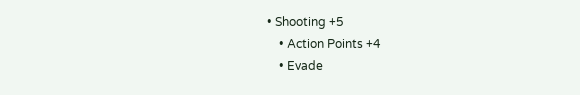• Shooting +5
    • Action Points +4
    • Evade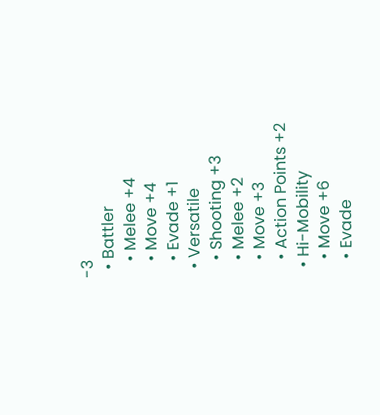-3
  • Battler
    • Melee +4
    • Move +4
    • Evade +1
  • Versatile
    • Shooting +3
    • Melee +2
    • Move +3
    • Action Points +2
  • Hi-Mobility
    • Move +6
    • Evade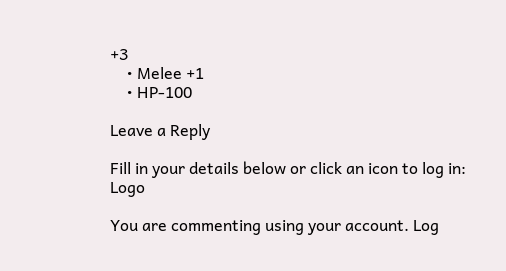+3
    • Melee +1
    • HP-100

Leave a Reply

Fill in your details below or click an icon to log in: Logo

You are commenting using your account. Log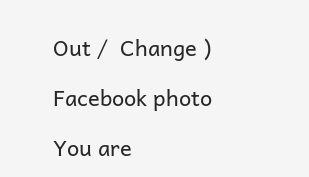Out /  Change )

Facebook photo

You are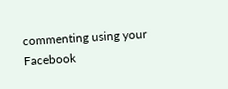commenting using your Facebook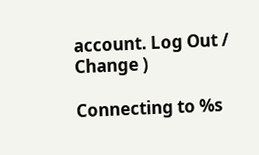account. Log Out /  Change )

Connecting to %s